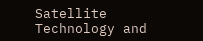Satellite Technology and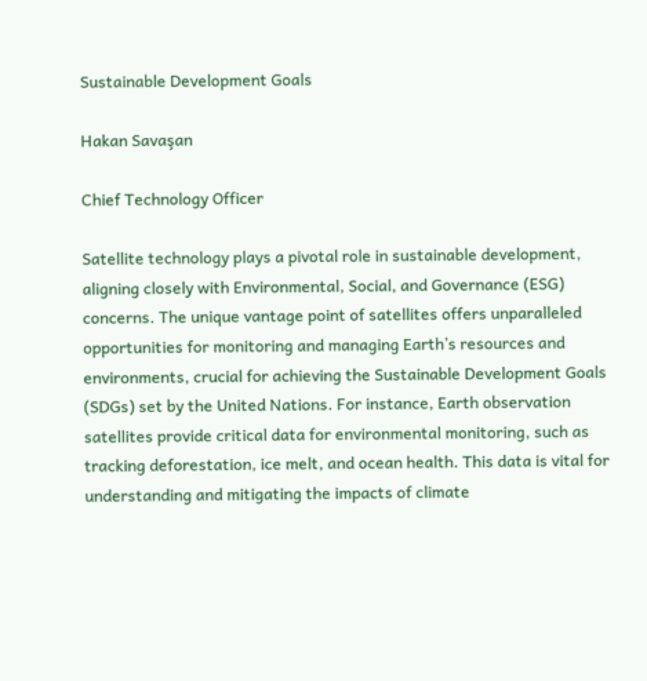Sustainable Development Goals

Hakan Savaşan

Chief Technology Officer

Satellite technology plays a pivotal role in sustainable development, aligning closely with Environmental, Social, and Governance (ESG) concerns. The unique vantage point of satellites offers unparalleled opportunities for monitoring and managing Earth’s resources and environments, crucial for achieving the Sustainable Development Goals (SDGs) set by the United Nations. For instance, Earth observation satellites provide critical data for environmental monitoring, such as tracking deforestation, ice melt, and ocean health. This data is vital for understanding and mitigating the impacts of climate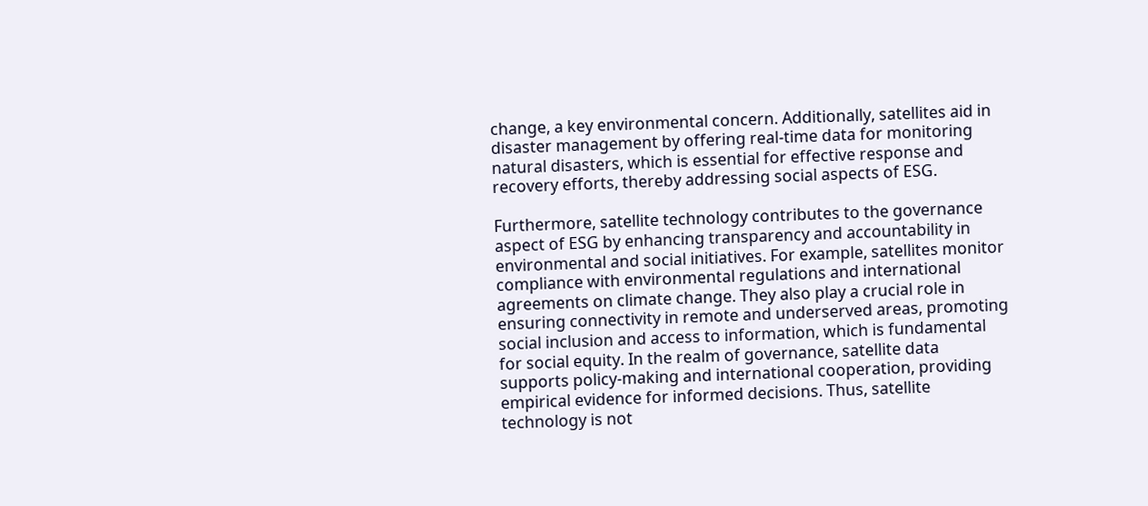change, a key environmental concern. Additionally, satellites aid in disaster management by offering real-time data for monitoring natural disasters, which is essential for effective response and recovery efforts, thereby addressing social aspects of ESG.

Furthermore, satellite technology contributes to the governance aspect of ESG by enhancing transparency and accountability in environmental and social initiatives. For example, satellites monitor compliance with environmental regulations and international agreements on climate change. They also play a crucial role in ensuring connectivity in remote and underserved areas, promoting social inclusion and access to information, which is fundamental for social equity. In the realm of governance, satellite data supports policy-making and international cooperation, providing empirical evidence for informed decisions. Thus, satellite technology is not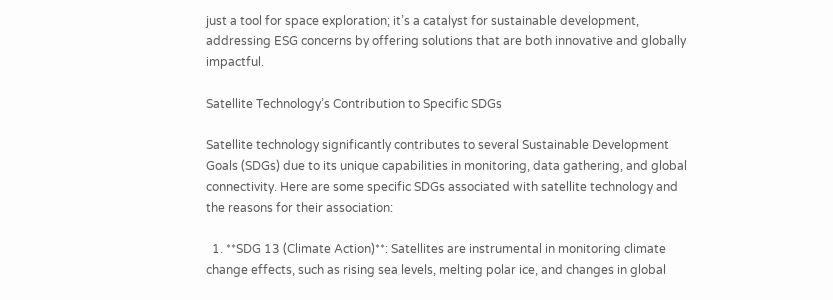just a tool for space exploration; it’s a catalyst for sustainable development, addressing ESG concerns by offering solutions that are both innovative and globally impactful.

Satellite Technology’s Contribution to Specific SDGs

Satellite technology significantly contributes to several Sustainable Development Goals (SDGs) due to its unique capabilities in monitoring, data gathering, and global connectivity. Here are some specific SDGs associated with satellite technology and the reasons for their association:

  1. **SDG 13 (Climate Action)**: Satellites are instrumental in monitoring climate change effects, such as rising sea levels, melting polar ice, and changes in global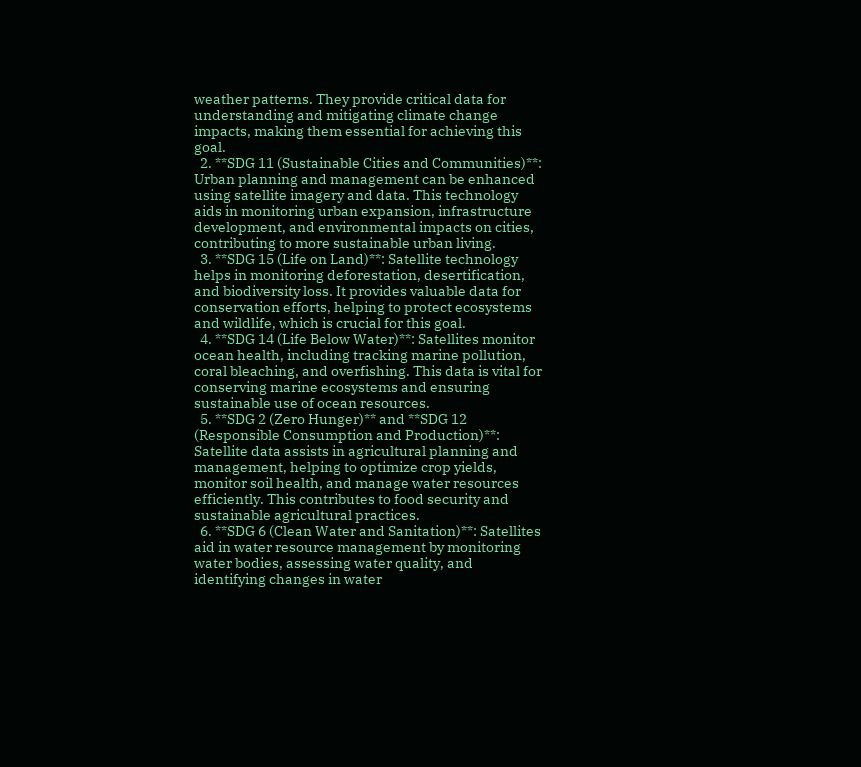weather patterns. They provide critical data for understanding and mitigating climate change impacts, making them essential for achieving this goal.
  2. **SDG 11 (Sustainable Cities and Communities)**: Urban planning and management can be enhanced using satellite imagery and data. This technology aids in monitoring urban expansion, infrastructure development, and environmental impacts on cities, contributing to more sustainable urban living.
  3. **SDG 15 (Life on Land)**: Satellite technology helps in monitoring deforestation, desertification, and biodiversity loss. It provides valuable data for conservation efforts, helping to protect ecosystems and wildlife, which is crucial for this goal.
  4. **SDG 14 (Life Below Water)**: Satellites monitor ocean health, including tracking marine pollution, coral bleaching, and overfishing. This data is vital for conserving marine ecosystems and ensuring sustainable use of ocean resources.
  5. **SDG 2 (Zero Hunger)** and **SDG 12 (Responsible Consumption and Production)**: Satellite data assists in agricultural planning and management, helping to optimize crop yields, monitor soil health, and manage water resources efficiently. This contributes to food security and sustainable agricultural practices.
  6. **SDG 6 (Clean Water and Sanitation)**: Satellites aid in water resource management by monitoring water bodies, assessing water quality, and identifying changes in water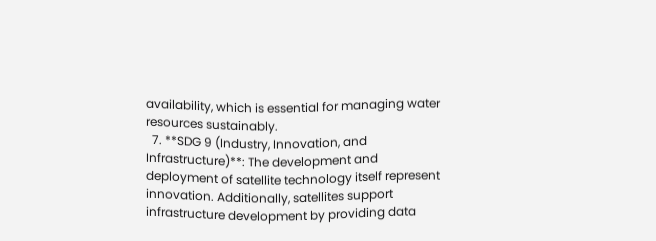availability, which is essential for managing water resources sustainably.
  7. **SDG 9 (Industry, Innovation, and Infrastructure)**: The development and deployment of satellite technology itself represent innovation. Additionally, satellites support infrastructure development by providing data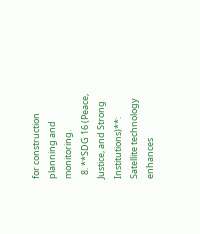for construction planning and monitoring.
  8. **SDG 16 (Peace, Justice, and Strong Institutions)**: Satellite technology enhances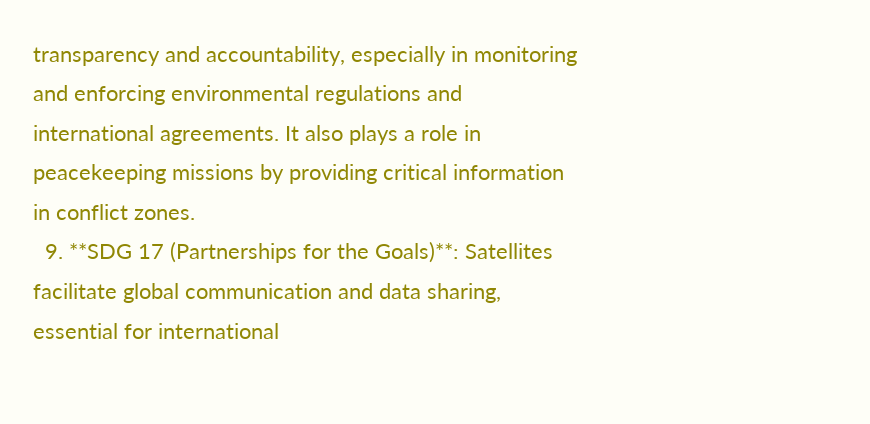transparency and accountability, especially in monitoring and enforcing environmental regulations and international agreements. It also plays a role in peacekeeping missions by providing critical information in conflict zones.
  9. **SDG 17 (Partnerships for the Goals)**: Satellites facilitate global communication and data sharing, essential for international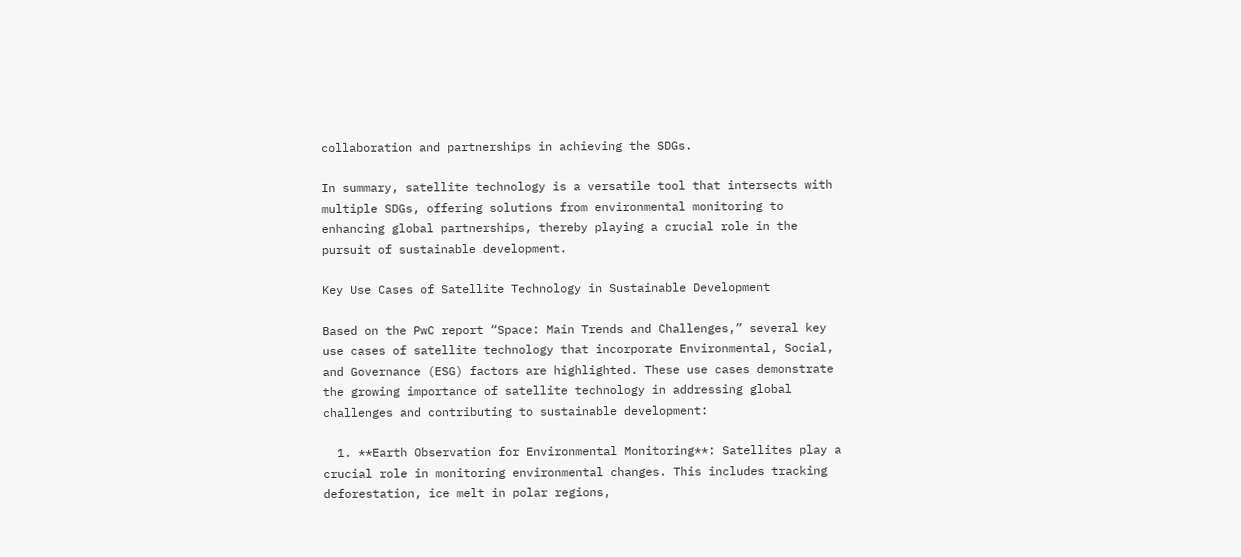collaboration and partnerships in achieving the SDGs.

In summary, satellite technology is a versatile tool that intersects with multiple SDGs, offering solutions from environmental monitoring to enhancing global partnerships, thereby playing a crucial role in the pursuit of sustainable development.

Key Use Cases of Satellite Technology in Sustainable Development

Based on the PwC report “Space: Main Trends and Challenges,” several key use cases of satellite technology that incorporate Environmental, Social, and Governance (ESG) factors are highlighted. These use cases demonstrate the growing importance of satellite technology in addressing global challenges and contributing to sustainable development:

  1. **Earth Observation for Environmental Monitoring**: Satellites play a crucial role in monitoring environmental changes. This includes tracking deforestation, ice melt in polar regions,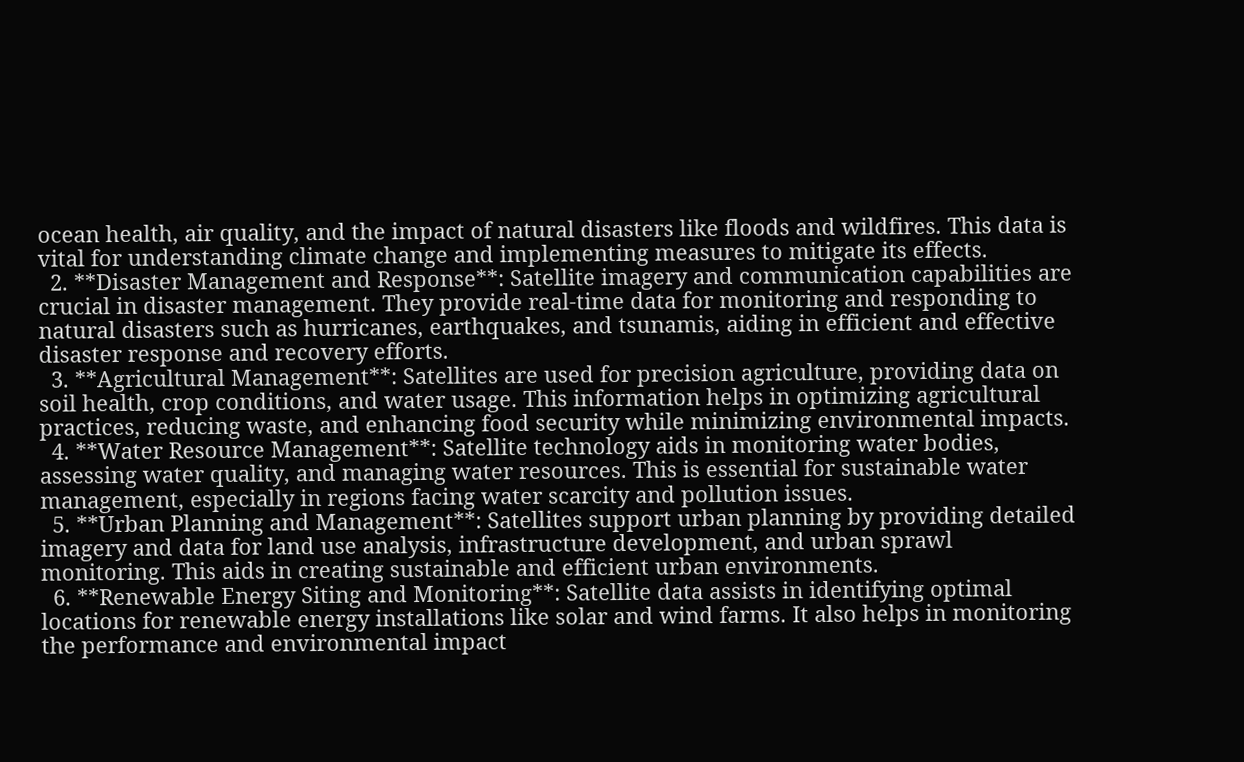ocean health, air quality, and the impact of natural disasters like floods and wildfires. This data is vital for understanding climate change and implementing measures to mitigate its effects.
  2. **Disaster Management and Response**: Satellite imagery and communication capabilities are crucial in disaster management. They provide real-time data for monitoring and responding to natural disasters such as hurricanes, earthquakes, and tsunamis, aiding in efficient and effective disaster response and recovery efforts.
  3. **Agricultural Management**: Satellites are used for precision agriculture, providing data on soil health, crop conditions, and water usage. This information helps in optimizing agricultural practices, reducing waste, and enhancing food security while minimizing environmental impacts.
  4. **Water Resource Management**: Satellite technology aids in monitoring water bodies, assessing water quality, and managing water resources. This is essential for sustainable water management, especially in regions facing water scarcity and pollution issues.
  5. **Urban Planning and Management**: Satellites support urban planning by providing detailed imagery and data for land use analysis, infrastructure development, and urban sprawl monitoring. This aids in creating sustainable and efficient urban environments.
  6. **Renewable Energy Siting and Monitoring**: Satellite data assists in identifying optimal locations for renewable energy installations like solar and wind farms. It also helps in monitoring the performance and environmental impact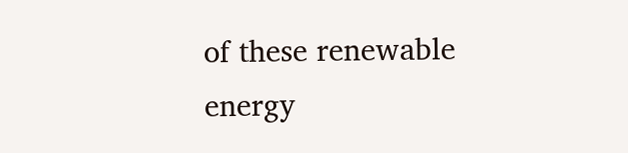of these renewable energy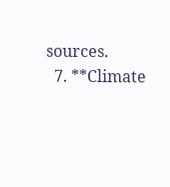sources.
  7. **Climate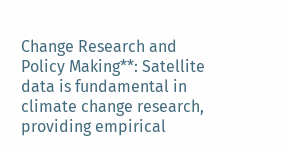Change Research and Policy Making**: Satellite data is fundamental in climate change research, providing empirical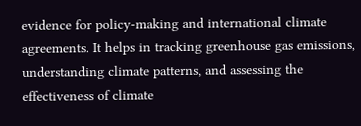evidence for policy-making and international climate agreements. It helps in tracking greenhouse gas emissions, understanding climate patterns, and assessing the effectiveness of climate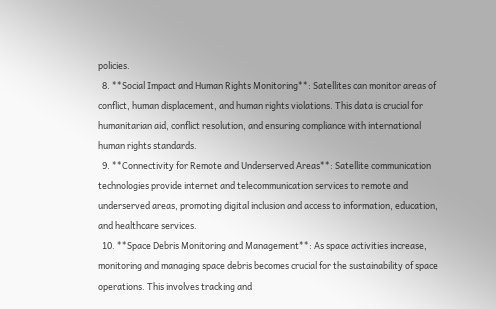policies.
  8. **Social Impact and Human Rights Monitoring**: Satellites can monitor areas of conflict, human displacement, and human rights violations. This data is crucial for humanitarian aid, conflict resolution, and ensuring compliance with international human rights standards.
  9. **Connectivity for Remote and Underserved Areas**: Satellite communication technologies provide internet and telecommunication services to remote and underserved areas, promoting digital inclusion and access to information, education, and healthcare services.
  10. **Space Debris Monitoring and Management**: As space activities increase, monitoring and managing space debris becomes crucial for the sustainability of space operations. This involves tracking and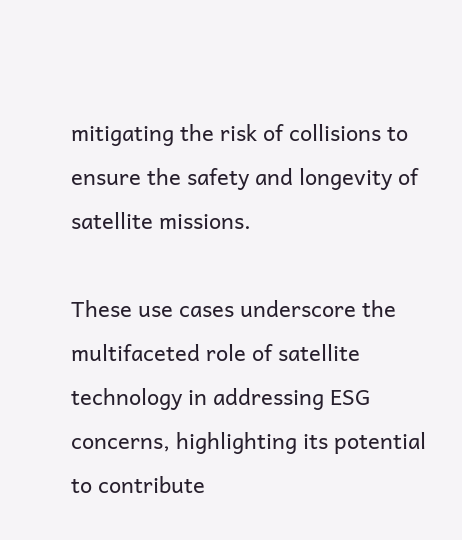mitigating the risk of collisions to ensure the safety and longevity of satellite missions.

These use cases underscore the multifaceted role of satellite technology in addressing ESG concerns, highlighting its potential to contribute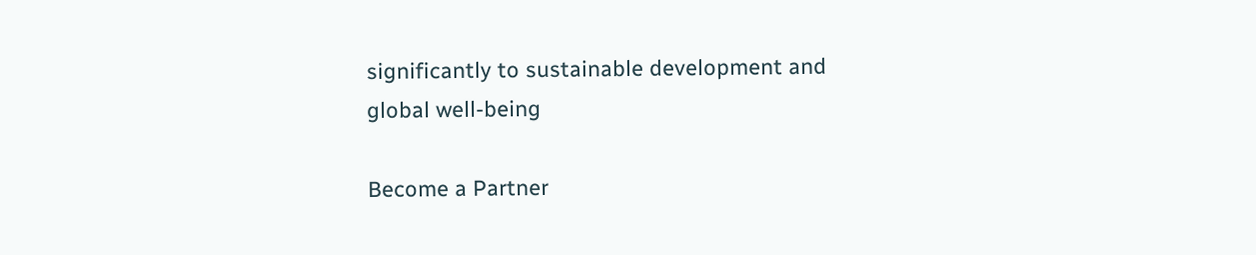significantly to sustainable development and global well-being

Become a Partner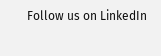Follow us on LinkedIn